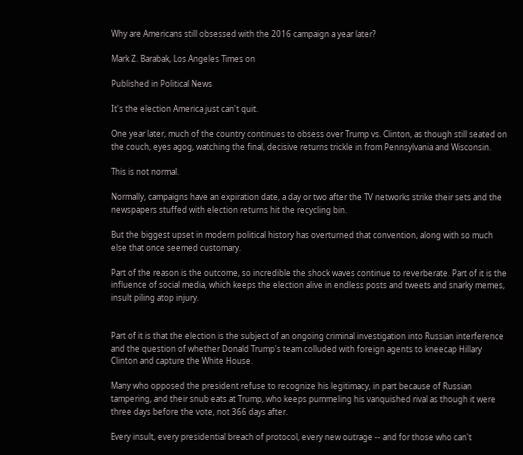Why are Americans still obsessed with the 2016 campaign a year later?

Mark Z. Barabak, Los Angeles Times on

Published in Political News

It's the election America just can't quit.

One year later, much of the country continues to obsess over Trump vs. Clinton, as though still seated on the couch, eyes agog, watching the final, decisive returns trickle in from Pennsylvania and Wisconsin.

This is not normal.

Normally, campaigns have an expiration date, a day or two after the TV networks strike their sets and the newspapers stuffed with election returns hit the recycling bin.

But the biggest upset in modern political history has overturned that convention, along with so much else that once seemed customary.

Part of the reason is the outcome, so incredible the shock waves continue to reverberate. Part of it is the influence of social media, which keeps the election alive in endless posts and tweets and snarky memes, insult piling atop injury.


Part of it is that the election is the subject of an ongoing criminal investigation into Russian interference and the question of whether Donald Trump's team colluded with foreign agents to kneecap Hillary Clinton and capture the White House.

Many who opposed the president refuse to recognize his legitimacy, in part because of Russian tampering, and their snub eats at Trump, who keeps pummeling his vanquished rival as though it were three days before the vote, not 366 days after.

Every insult, every presidential breach of protocol, every new outrage -- and for those who can't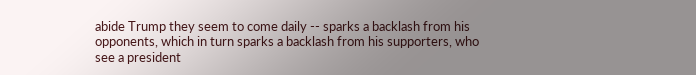abide Trump they seem to come daily -- sparks a backlash from his opponents, which in turn sparks a backlash from his supporters, who see a president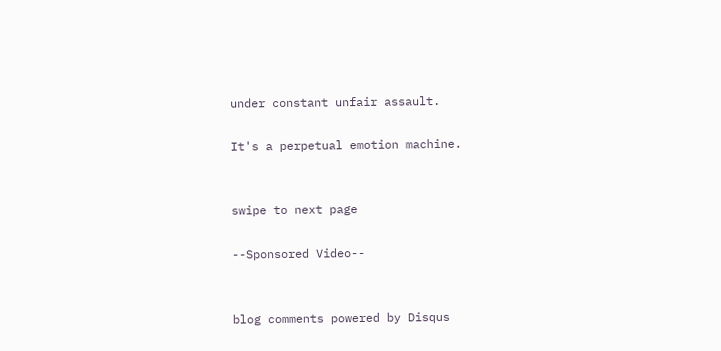under constant unfair assault.

It's a perpetual emotion machine.


swipe to next page

--Sponsored Video--


blog comments powered by Disqus